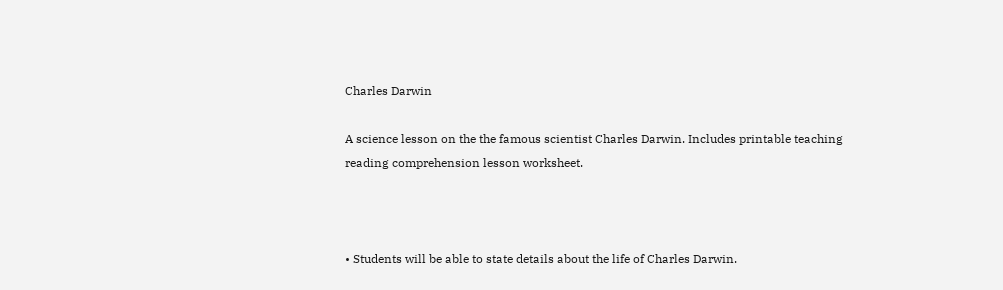Charles Darwin

A science lesson on the the famous scientist Charles Darwin. Includes printable teaching reading comprehension lesson worksheet.



• Students will be able to state details about the life of Charles Darwin.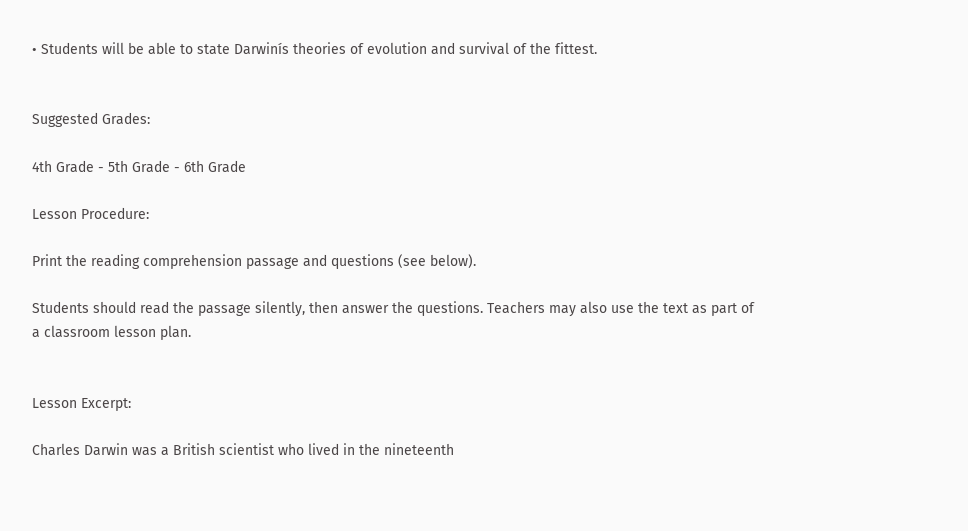• Students will be able to state Darwinís theories of evolution and survival of the fittest.


Suggested Grades:

4th Grade - 5th Grade - 6th Grade

Lesson Procedure:

Print the reading comprehension passage and questions (see below).

Students should read the passage silently, then answer the questions. Teachers may also use the text as part of a classroom lesson plan.


Lesson Excerpt:

Charles Darwin was a British scientist who lived in the nineteenth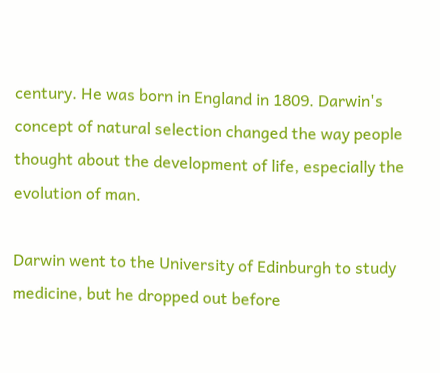century. He was born in England in 1809. Darwin's concept of natural selection changed the way people thought about the development of life, especially the evolution of man.

Darwin went to the University of Edinburgh to study medicine, but he dropped out before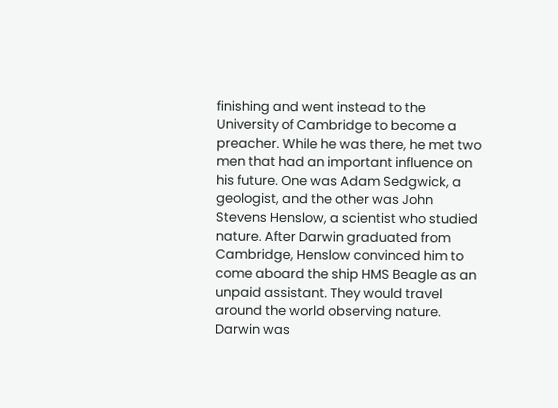finishing and went instead to the University of Cambridge to become a preacher. While he was there, he met two men that had an important influence on his future. One was Adam Sedgwick, a geologist, and the other was John Stevens Henslow, a scientist who studied nature. After Darwin graduated from Cambridge, Henslow convinced him to come aboard the ship HMS Beagle as an unpaid assistant. They would travel around the world observing nature. Darwin was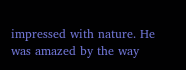impressed with nature. He was amazed by the way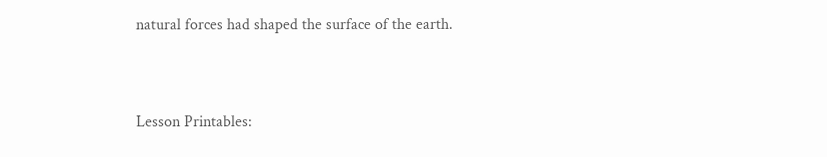natural forces had shaped the surface of the earth.



Lesson Printables: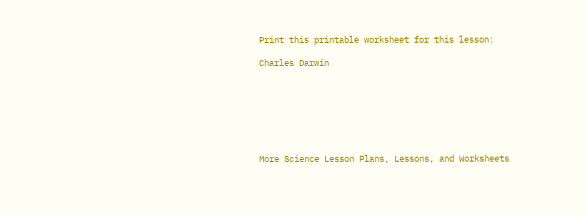Print this printable worksheet for this lesson:

Charles Darwin







More Science Lesson Plans, Lessons, and Worksheets